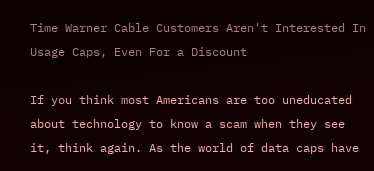Time Warner Cable Customers Aren't Interested In Usage Caps, Even For a Discount

If you think most Americans are too uneducated about technology to know a scam when they see it, think again. As the world of data caps have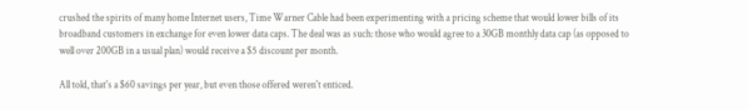crushed the spirits of many home Internet users, Time Warner Cable had been experimenting with a pricing scheme that would lower bills of its broadband customers in exchange for even lower data caps. The deal was as such: those who would agree to a 30GB monthly data cap (as opposed to well over 200GB in a usual plan) would receive a $5 discount per month.

All told, that's a $60 savings per year, but even those offered weren't enticed.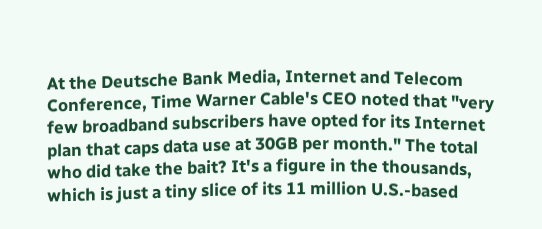At the Deutsche Bank Media, Internet and Telecom Conference, Time Warner Cable's CEO noted that "very few broadband subscribers have opted for its Internet plan that caps data use at 30GB per month." The total who did take the bait? It's a figure in the thousands, which is just a tiny slice of its 11 million U.S.-based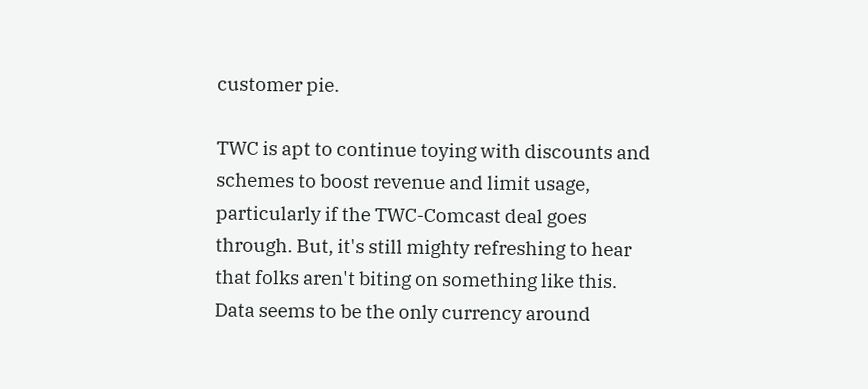customer pie.

TWC is apt to continue toying with discounts and schemes to boost revenue and limit usage, particularly if the TWC-Comcast deal goes through. But, it's still mighty refreshing to hear that folks aren't biting on something like this. Data seems to be the only currency around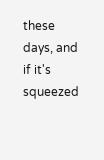these days, and if it's squeezed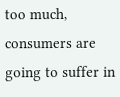too much, consumers are going to suffer in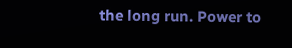the long run. Power to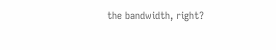the bandwidth, right?